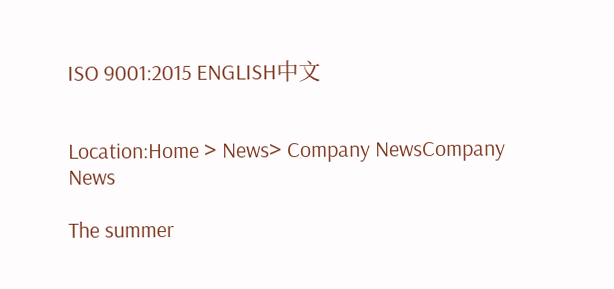ISO 9001:2015 ENGLISH中文


Location:Home > News> Company NewsCompany News

The summer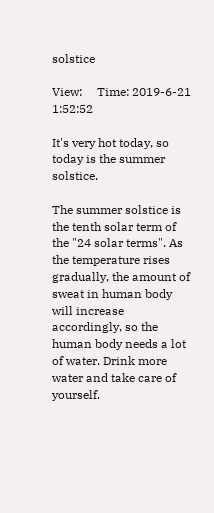solstice

View:     Time: 2019-6-21 1:52:52

It's very hot today, so today is the summer solstice.

The summer solstice is the tenth solar term of the "24 solar terms". As the temperature rises gradually, the amount of sweat in human body will increase accordingly, so the human body needs a lot of water. Drink more water and take care of yourself.